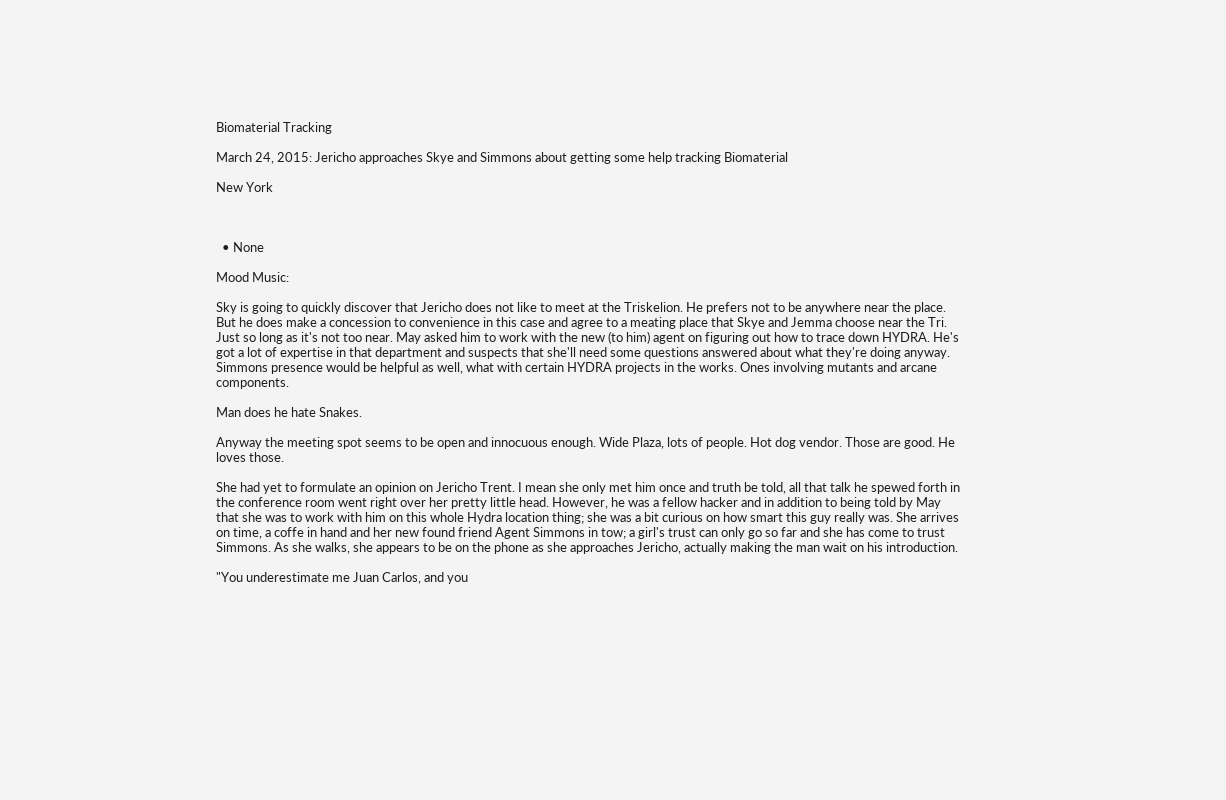Biomaterial Tracking

March 24, 2015: Jericho approaches Skye and Simmons about getting some help tracking Biomaterial

New York



  • None

Mood Music:

Sky is going to quickly discover that Jericho does not like to meet at the Triskelion. He prefers not to be anywhere near the place. But he does make a concession to convenience in this case and agree to a meating place that Skye and Jemma choose near the Tri. Just so long as it's not too near. May asked him to work with the new (to him) agent on figuring out how to trace down HYDRA. He's got a lot of expertise in that department and suspects that she'll need some questions answered about what they're doing anyway. Simmons presence would be helpful as well, what with certain HYDRA projects in the works. Ones involving mutants and arcane components.

Man does he hate Snakes.

Anyway the meeting spot seems to be open and innocuous enough. Wide Plaza, lots of people. Hot dog vendor. Those are good. He loves those.

She had yet to formulate an opinion on Jericho Trent. I mean she only met him once and truth be told, all that talk he spewed forth in the conference room went right over her pretty little head. However, he was a fellow hacker and in addition to being told by May that she was to work with him on this whole Hydra location thing; she was a bit curious on how smart this guy really was. She arrives on time, a coffe in hand and her new found friend Agent Simmons in tow; a girl's trust can only go so far and she has come to trust Simmons. As she walks, she appears to be on the phone as she approaches Jericho, actually making the man wait on his introduction.

"You underestimate me Juan Carlos, and you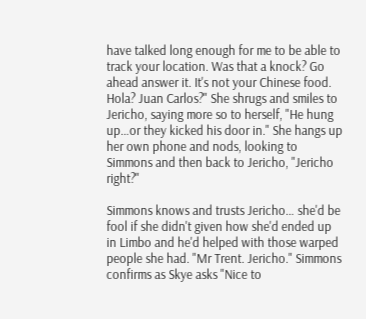have talked long enough for me to be able to track your location. Was that a knock? Go ahead answer it. It's not your Chinese food. Hola? Juan Carlos?" She shrugs and smiles to Jericho, saying more so to herself, "He hung up…or they kicked his door in." She hangs up her own phone and nods, looking to Simmons and then back to Jericho, "Jericho right?"

Simmons knows and trusts Jericho… she'd be fool if she didn't given how she'd ended up in Limbo and he'd helped with those warped people she had. "Mr Trent. Jericho." Simmons confirms as Skye asks "Nice to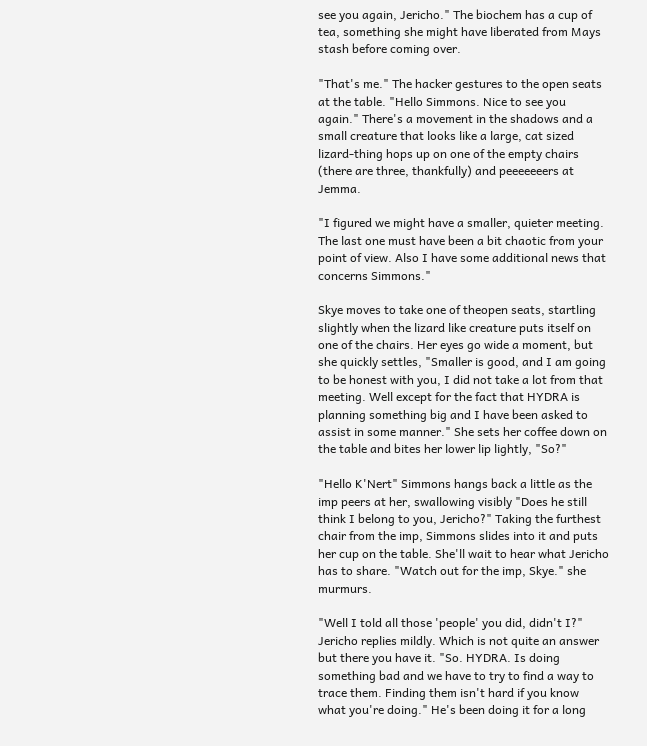see you again, Jericho." The biochem has a cup of tea, something she might have liberated from Mays stash before coming over.

"That's me." The hacker gestures to the open seats at the table. "Hello Simmons. Nice to see you again." There's a movement in the shadows and a small creature that looks like a large, cat sized lizard-thing hops up on one of the empty chairs (there are three, thankfully) and peeeeeeers at Jemma.

"I figured we might have a smaller, quieter meeting. The last one must have been a bit chaotic from your point of view. Also I have some additional news that concerns Simmons."

Skye moves to take one of theopen seats, startling slightly when the lizard like creature puts itself on one of the chairs. Her eyes go wide a moment, but she quickly settles, "Smaller is good, and I am going to be honest with you, I did not take a lot from that meeting. Well except for the fact that HYDRA is planning something big and I have been asked to assist in some manner." She sets her coffee down on the table and bites her lower lip lightly, "So?"

"Hello K'Nert" Simmons hangs back a little as the imp peers at her, swallowing visibly "Does he still think I belong to you, Jericho?" Taking the furthest chair from the imp, Simmons slides into it and puts her cup on the table. She'll wait to hear what Jericho has to share. "Watch out for the imp, Skye." she murmurs.

"Well I told all those 'people' you did, didn't I?" Jericho replies mildly. Which is not quite an answer but there you have it. "So. HYDRA. Is doing something bad and we have to try to find a way to trace them. Finding them isn't hard if you know what you're doing." He's been doing it for a long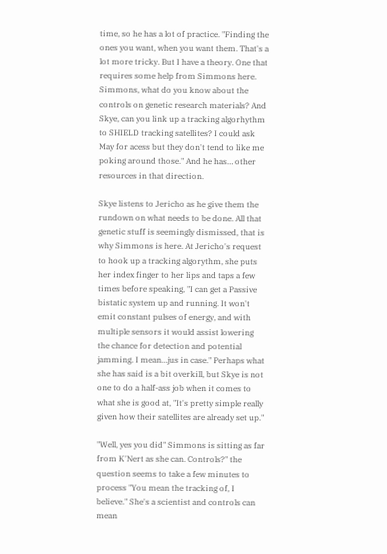time, so he has a lot of practice. "Finding the ones you want, when you want them. That's a lot more tricky. But I have a theory. One that requires some help from Simmons here. Simmons, what do you know about the controls on genetic research materials? And Skye, can you link up a tracking algorhythm to SHIELD tracking satellites? I could ask May for acess but they don't tend to like me poking around those." And he has… other resources in that direction.

Skye listens to Jericho as he give them the rundown on what needs to be done. All that genetic stuff is seemingly dismissed, that is why Simmons is here. At Jericho's request to hook up a tracking algorythm, she puts her index finger to her lips and taps a few times before speaking, "I can get a Passive bistatic system up and running. It won't emit constant pulses of energy, and with multiple sensors it would assist lowering the chance for detection and potential jamming. I mean…jus in case." Perhaps what she has said is a bit overkill, but Skye is not one to do a half-ass job when it comes to what she is good at, "It's pretty simple really given how their satellites are already set up."

"Well, yes you did" Simmons is sitting as far from K'Nert as she can. Controls?" the question seems to take a few minutes to process "You mean the tracking of, I believe." She's a scientist and controls can mean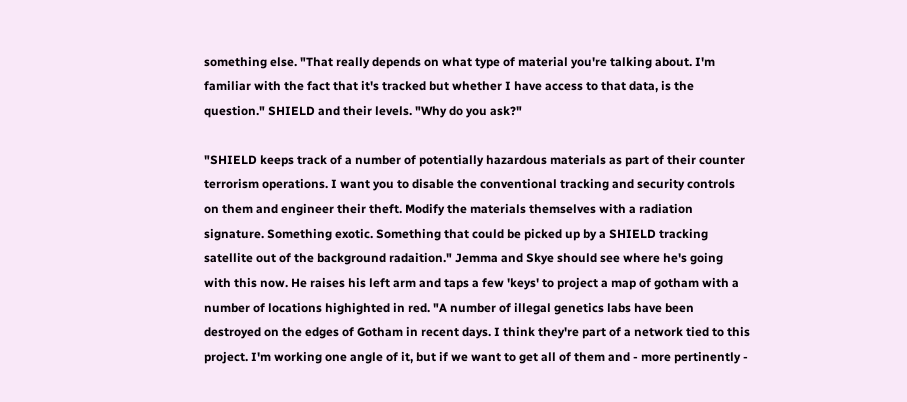something else. "That really depends on what type of material you're talking about. I'm familiar with the fact that it's tracked but whether I have access to that data, is the question." SHIELD and their levels. "Why do you ask?"

"SHIELD keeps track of a number of potentially hazardous materials as part of their counter terrorism operations. I want you to disable the conventional tracking and security controls on them and engineer their theft. Modify the materials themselves with a radiation signature. Something exotic. Something that could be picked up by a SHIELD tracking satellite out of the background radaition." Jemma and Skye should see where he's going with this now. He raises his left arm and taps a few 'keys' to project a map of gotham with a number of locations highighted in red. "A number of illegal genetics labs have been destroyed on the edges of Gotham in recent days. I think they're part of a network tied to this project. I'm working one angle of it, but if we want to get all of them and - more pertinently -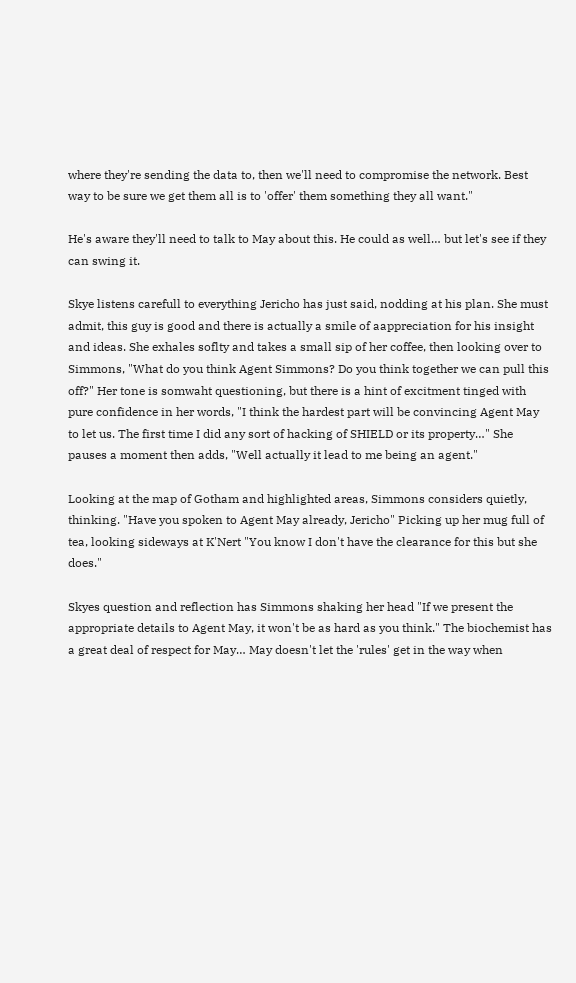where they're sending the data to, then we'll need to compromise the network. Best way to be sure we get them all is to 'offer' them something they all want."

He's aware they'll need to talk to May about this. He could as well… but let's see if they can swing it.

Skye listens carefull to everything Jericho has just said, nodding at his plan. She must admit, this guy is good and there is actually a smile of aappreciation for his insight and ideas. She exhales soflty and takes a small sip of her coffee, then looking over to Simmons, "What do you think Agent Simmons? Do you think together we can pull this off?" Her tone is somwaht questioning, but there is a hint of excitment tinged with pure confidence in her words, "I think the hardest part will be convincing Agent May to let us. The first time I did any sort of hacking of SHIELD or its property…" She pauses a moment then adds, "Well actually it lead to me being an agent."

Looking at the map of Gotham and highlighted areas, Simmons considers quietly, thinking. "Have you spoken to Agent May already, Jericho" Picking up her mug full of tea, looking sideways at K'Nert "You know I don't have the clearance for this but she does."

Skyes question and reflection has Simmons shaking her head "If we present the appropriate details to Agent May, it won't be as hard as you think." The biochemist has a great deal of respect for May… May doesn't let the 'rules' get in the way when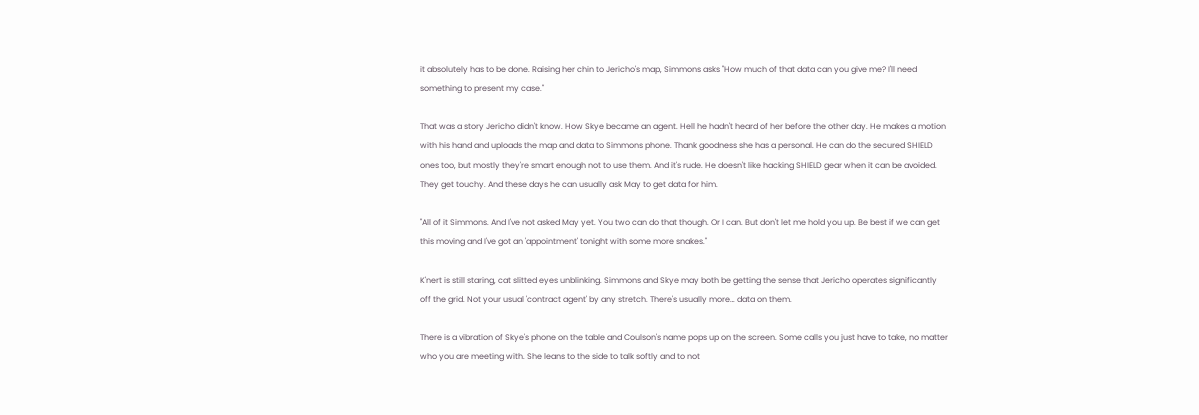it absolutely has to be done. Raising her chin to Jericho's map, Simmons asks "How much of that data can you give me? I'll need something to present my case."

That was a story Jericho didn't know. How Skye became an agent. Hell he hadn't heard of her before the other day. He makes a motion with his hand and uploads the map and data to Simmons phone. Thank goodness she has a personal. He can do the secured SHIELD ones too, but mostly they're smart enough not to use them. And it's rude. He doesn't like hacking SHIELD gear when it can be avoided. They get touchy. And these days he can usually ask May to get data for him.

"All of it Simmons. And I've not asked May yet. You two can do that though. Or I can. But don't let me hold you up. Be best if we can get this moving and I've got an 'appointment' tonight with some more snakes."

K'nert is still staring, cat slitted eyes unblinking. Simmons and Skye may both be getting the sense that Jericho operates significantly off the grid. Not your usual 'contract agent' by any stretch. There's usually more… data on them.

There is a vibration of Skye's phone on the table and Coulson's name pops up on the screen. Some calls you just have to take, no matter who you are meeting with. She leans to the side to talk softly and to not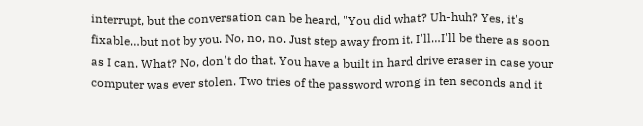interrupt, but the conversation can be heard, "You did what? Uh-huh? Yes, it's fixable…but not by you. No, no, no. Just step away from it. I'll…I'll be there as soon as I can. What? No, don't do that. You have a built in hard drive eraser in case your computer was ever stolen. Two tries of the password wrong in ten seconds and it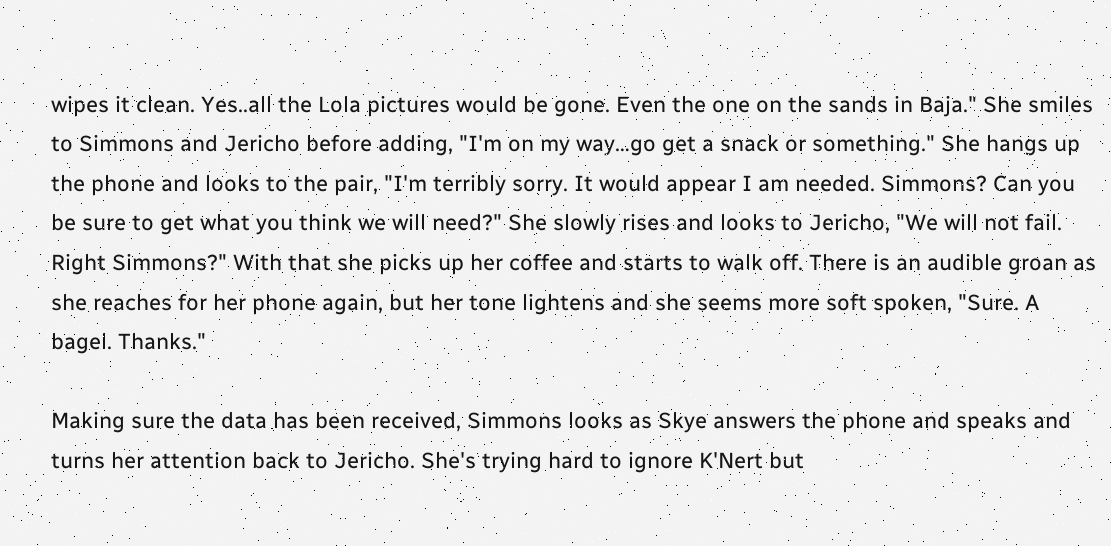wipes it clean. Yes..all the Lola pictures would be gone. Even the one on the sands in Baja." She smiles to Simmons and Jericho before adding, "I'm on my way…go get a snack or something." She hangs up the phone and looks to the pair, "I'm terribly sorry. It would appear I am needed. Simmons? Can you be sure to get what you think we will need?" She slowly rises and looks to Jericho, "We will not fail. Right Simmons?" With that she picks up her coffee and starts to walk off. There is an audible groan as she reaches for her phone again, but her tone lightens and she seems more soft spoken, "Sure. A bagel. Thanks."

Making sure the data has been received, Simmons looks as Skye answers the phone and speaks and turns her attention back to Jericho. She's trying hard to ignore K'Nert but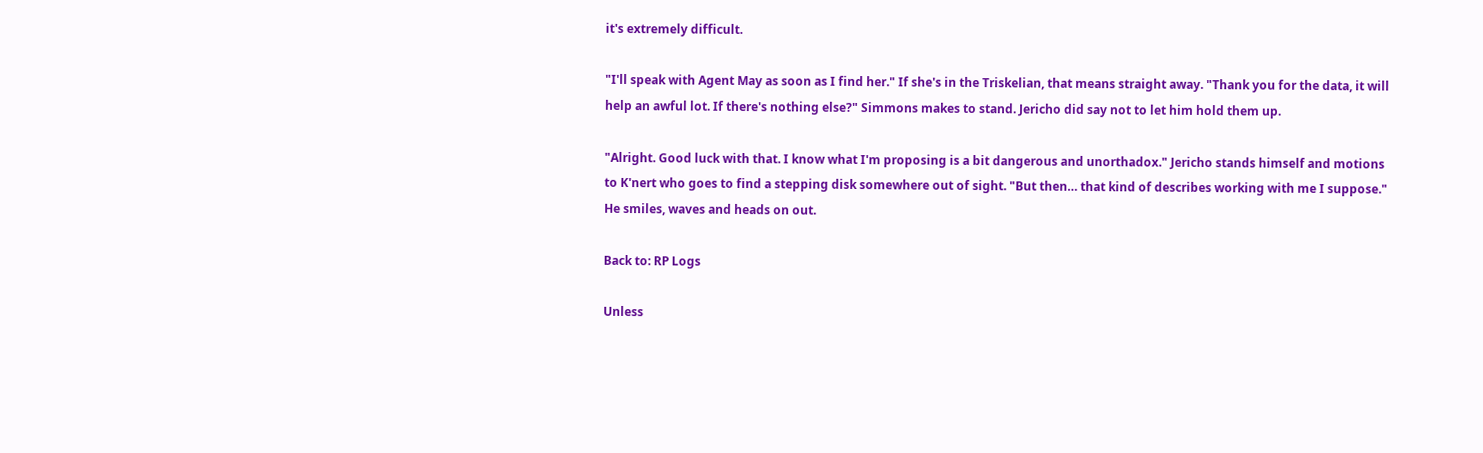it's extremely difficult.

"I'll speak with Agent May as soon as I find her." If she's in the Triskelian, that means straight away. "Thank you for the data, it will help an awful lot. If there's nothing else?" Simmons makes to stand. Jericho did say not to let him hold them up.

"Alright. Good luck with that. I know what I'm proposing is a bit dangerous and unorthadox." Jericho stands himself and motions to K'nert who goes to find a stepping disk somewhere out of sight. "But then… that kind of describes working with me I suppose." He smiles, waves and heads on out.

Back to: RP Logs

Unless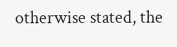otherwise stated, the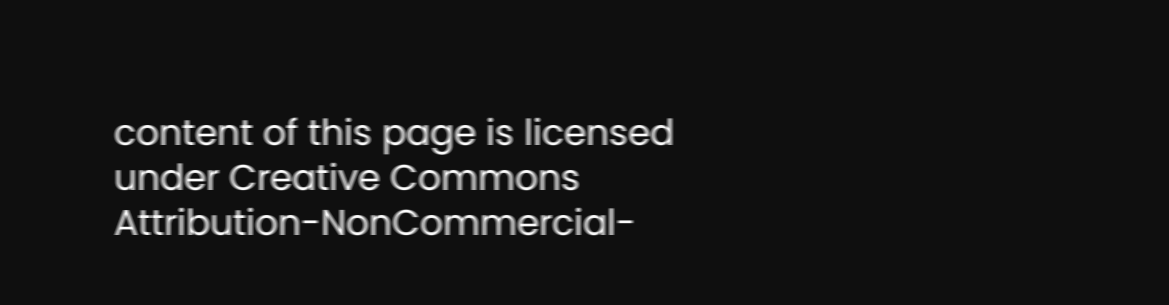content of this page is licensed under Creative Commons Attribution-NonCommercial-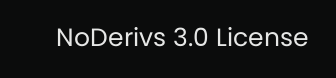NoDerivs 3.0 License